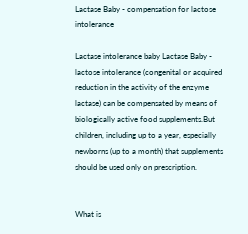Lactase Baby - compensation for lactose intolerance

Lactase intolerance baby Lactase Baby - lactose intolerance (congenital or acquired reduction in the activity of the enzyme lactase) can be compensated by means of biologically active food supplements.But children, including up to a year, especially newborns (up to a month) that supplements should be used only on prescription.


What is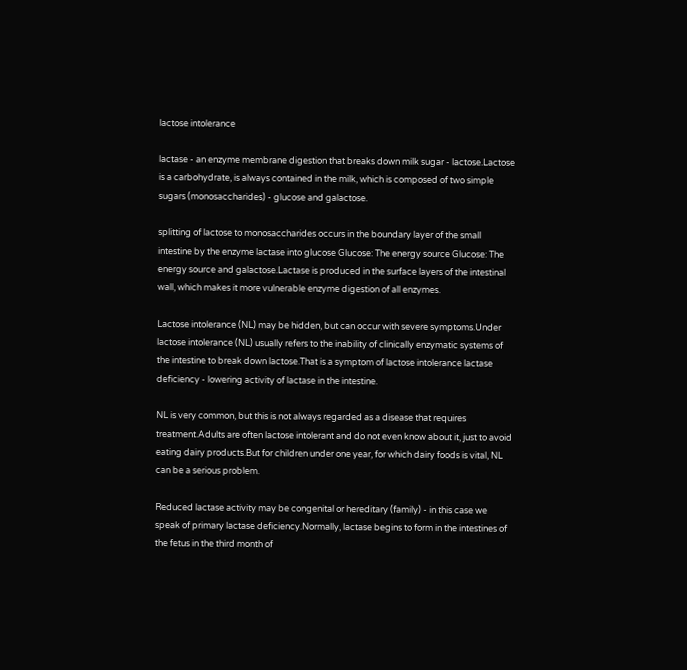lactose intolerance

lactase - an enzyme membrane digestion that breaks down milk sugar - lactose.Lactose is a carbohydrate, is always contained in the milk, which is composed of two simple sugars (monosaccharides) - glucose and galactose.

splitting of lactose to monosaccharides occurs in the boundary layer of the small intestine by the enzyme lactase into glucose Glucose: The energy source Glucose: The energy source and galactose.Lactase is produced in the surface layers of the intestinal wall, which makes it more vulnerable enzyme digestion of all enzymes.

Lactose intolerance (NL) may be hidden, but can occur with severe symptoms.Under lactose intolerance (NL) usually refers to the inability of clinically enzymatic systems of the intestine to break down lactose.That is a symptom of lactose intolerance lactase deficiency - lowering activity of lactase in the intestine.

NL is very common, but this is not always regarded as a disease that requires treatment.Adults are often lactose intolerant and do not even know about it, just to avoid eating dairy products.But for children under one year, for which dairy foods is vital, NL can be a serious problem.

Reduced lactase activity may be congenital or hereditary (family) - in this case we speak of primary lactase deficiency.Normally, lactase begins to form in the intestines of the fetus in the third month of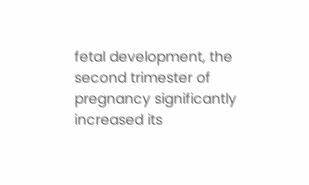fetal development, the second trimester of pregnancy significantly increased its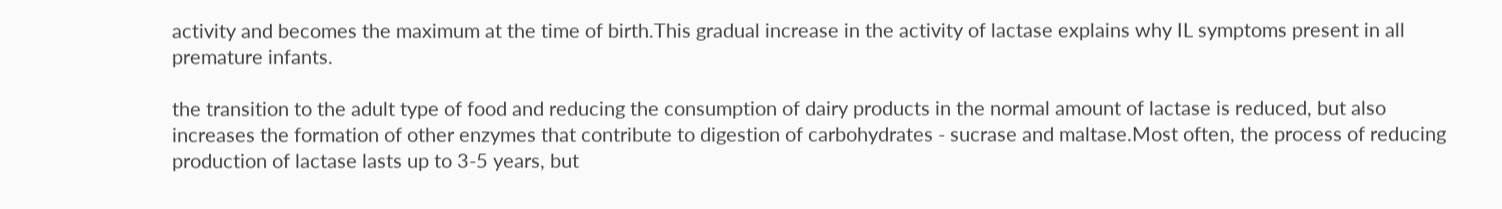activity and becomes the maximum at the time of birth.This gradual increase in the activity of lactase explains why IL symptoms present in all premature infants.

the transition to the adult type of food and reducing the consumption of dairy products in the normal amount of lactase is reduced, but also increases the formation of other enzymes that contribute to digestion of carbohydrates - sucrase and maltase.Most often, the process of reducing production of lactase lasts up to 3-5 years, but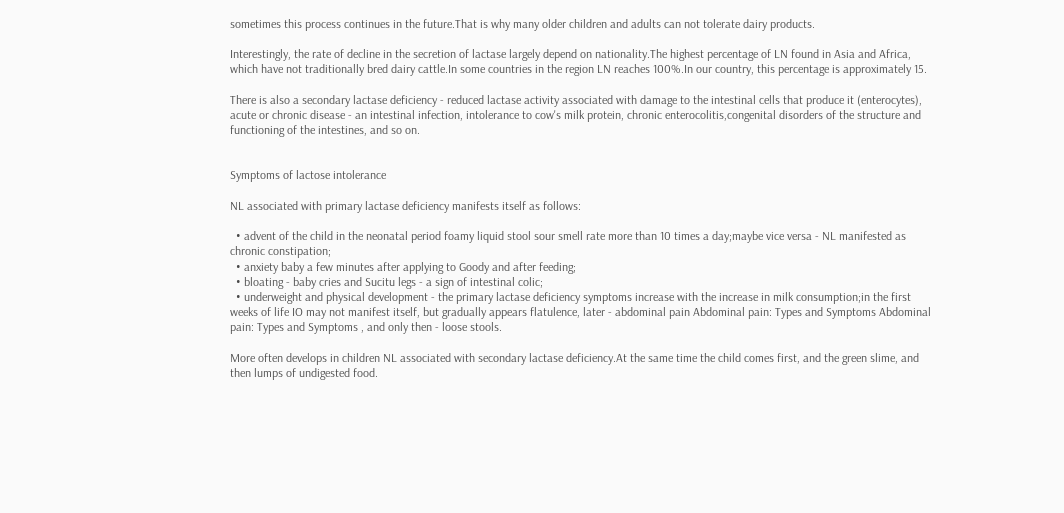sometimes this process continues in the future.That is why many older children and adults can not tolerate dairy products.

Interestingly, the rate of decline in the secretion of lactase largely depend on nationality.The highest percentage of LN found in Asia and Africa, which have not traditionally bred dairy cattle.In some countries in the region LN reaches 100%.In our country, this percentage is approximately 15.

There is also a secondary lactase deficiency - reduced lactase activity associated with damage to the intestinal cells that produce it (enterocytes), acute or chronic disease - an intestinal infection, intolerance to cow's milk protein, chronic enterocolitis,congenital disorders of the structure and functioning of the intestines, and so on.


Symptoms of lactose intolerance

NL associated with primary lactase deficiency manifests itself as follows:

  • advent of the child in the neonatal period foamy liquid stool sour smell rate more than 10 times a day;maybe vice versa - NL manifested as chronic constipation;
  • anxiety baby a few minutes after applying to Goody and after feeding;
  • bloating - baby cries and Sucitu legs - a sign of intestinal colic;
  • underweight and physical development - the primary lactase deficiency symptoms increase with the increase in milk consumption;in the first weeks of life IO may not manifest itself, but gradually appears flatulence, later - abdominal pain Abdominal pain: Types and Symptoms Abdominal pain: Types and Symptoms , and only then - loose stools.

More often develops in children NL associated with secondary lactase deficiency.At the same time the child comes first, and the green slime, and then lumps of undigested food.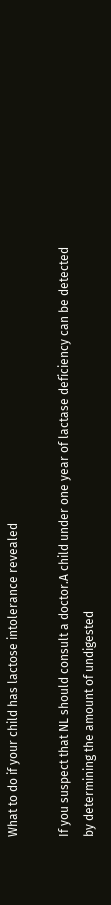What to do if your child has lactose intolerance revealed

If you suspect that NL should consult a doctor.A child under one year of lactase deficiency can be detected by determining the amount of undigested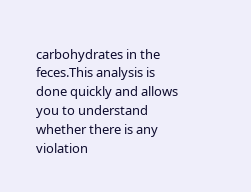carbohydrates in the feces.This analysis is done quickly and allows you to understand whether there is any violation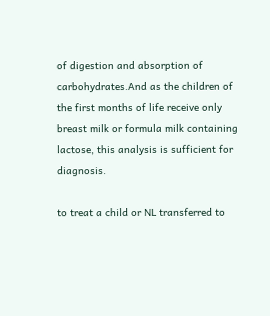of digestion and absorption of carbohydrates.And as the children of the first months of life receive only breast milk or formula milk containing lactose, this analysis is sufficient for diagnosis.

to treat a child or NL transferred to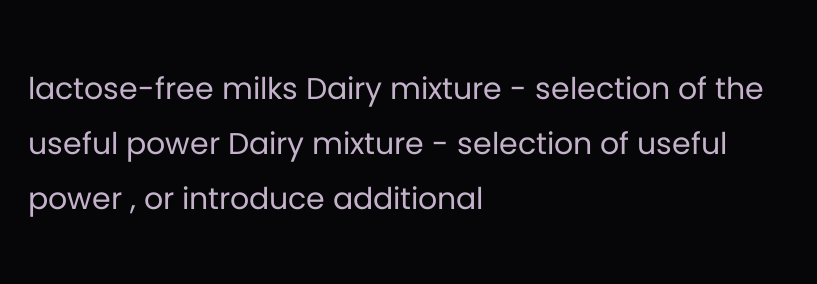lactose-free milks Dairy mixture - selection of the useful power Dairy mixture - selection of useful power , or introduce additional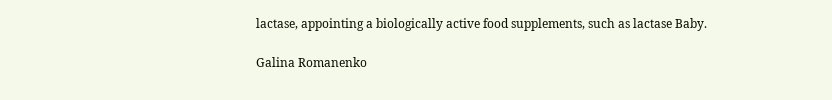lactase, appointing a biologically active food supplements, such as lactase Baby.

Galina Romanenko